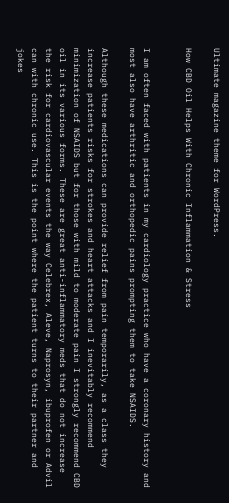Ultimate magazine theme for WordPress.

How CBD Oil Helps With Chronic Inflammation & Stress


I am often faced with patients in my cardiology practice who have a coronary history and most also have arthritic and orthopedic pains prompting them to take NSAIDS.

Although these medications can provide relief from pain temporarily, as a class they increase patients risks for strokes and heart attacks and I inevitably recommend minimization of NSAIDS but for those with mild to moderate pain I strongly recommend CBD oil in its various forms. These are great anti-inflammatory meds that do not increase the risk for cardiovascular events the way Celebrex, Aleve, Naprosyn, ibuprofen or Advil can with chronic use. This is the point where the patient turns to their partner and jokes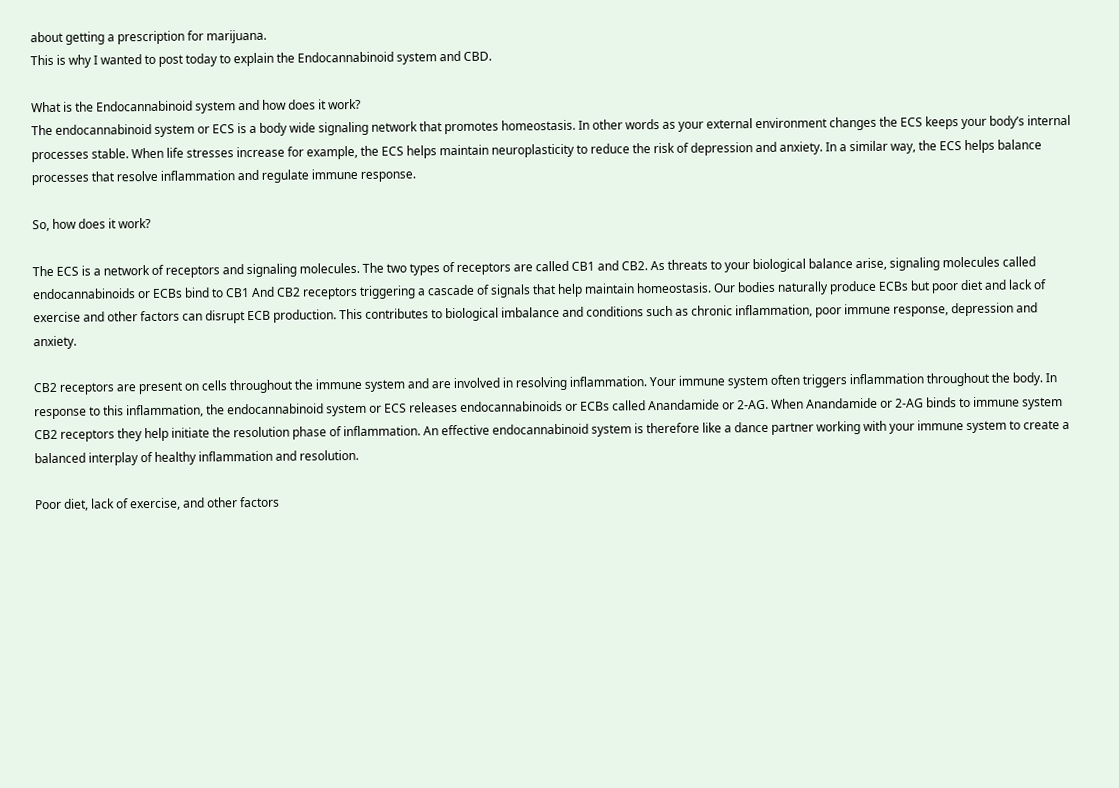about getting a prescription for marijuana.
This is why I wanted to post today to explain the Endocannabinoid system and CBD.

What is the Endocannabinoid system and how does it work?
The endocannabinoid system or ECS is a body wide signaling network that promotes homeostasis. In other words as your external environment changes the ECS keeps your body’s internal processes stable. When life stresses increase for example, the ECS helps maintain neuroplasticity to reduce the risk of depression and anxiety. In a similar way, the ECS helps balance processes that resolve inflammation and regulate immune response.

So, how does it work?

The ECS is a network of receptors and signaling molecules. The two types of receptors are called CB1 and CB2. As threats to your biological balance arise, signaling molecules called endocannabinoids or ECBs bind to CB1 And CB2 receptors triggering a cascade of signals that help maintain homeostasis. Our bodies naturally produce ECBs but poor diet and lack of exercise and other factors can disrupt ECB production. This contributes to biological imbalance and conditions such as chronic inflammation, poor immune response, depression and anxiety.

CB2 receptors are present on cells throughout the immune system and are involved in resolving inflammation. Your immune system often triggers inflammation throughout the body. In response to this inflammation, the endocannabinoid system or ECS releases endocannabinoids or ECBs called Anandamide or 2-AG. When Anandamide or 2-AG binds to immune system CB2 receptors they help initiate the resolution phase of inflammation. An effective endocannabinoid system is therefore like a dance partner working with your immune system to create a balanced interplay of healthy inflammation and resolution.

Poor diet, lack of exercise, and other factors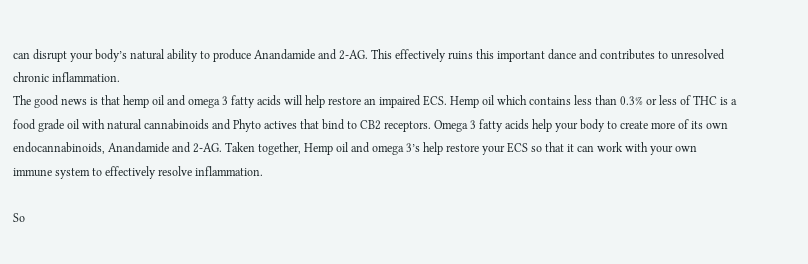can disrupt your body’s natural ability to produce Anandamide and 2-AG. This effectively ruins this important dance and contributes to unresolved chronic inflammation.
The good news is that hemp oil and omega 3 fatty acids will help restore an impaired ECS. Hemp oil which contains less than 0.3% or less of THC is a food grade oil with natural cannabinoids and Phyto actives that bind to CB2 receptors. Omega 3 fatty acids help your body to create more of its own endocannabinoids, Anandamide and 2-AG. Taken together, Hemp oil and omega 3’s help restore your ECS so that it can work with your own immune system to effectively resolve inflammation.

So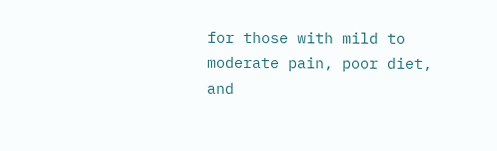for those with mild to moderate pain, poor diet, and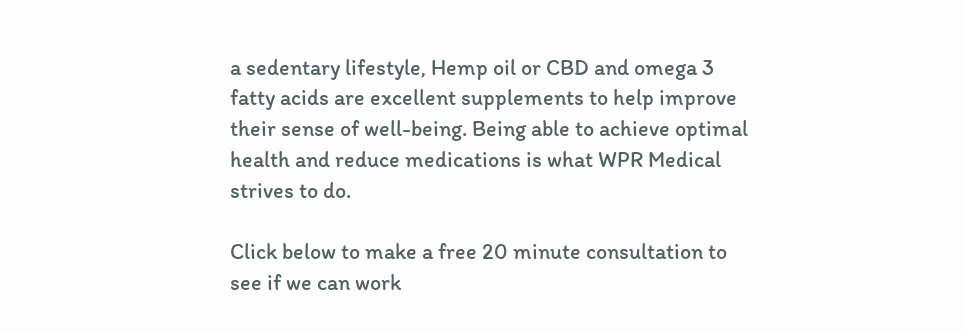a sedentary lifestyle, Hemp oil or CBD and omega 3 fatty acids are excellent supplements to help improve their sense of well-being. Being able to achieve optimal health and reduce medications is what WPR Medical strives to do.

Click below to make a free 20 minute consultation to see if we can work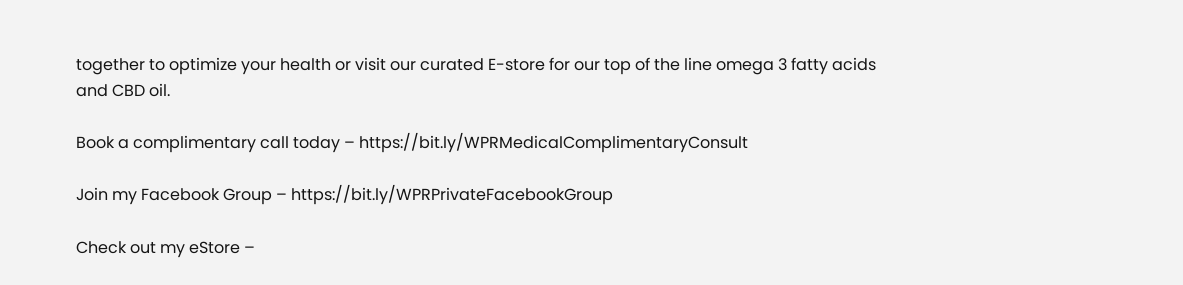together to optimize your health or visit our curated E-store for our top of the line omega 3 fatty acids and CBD oil.

Book a complimentary call today – https://bit.ly/WPRMedicalComplimentaryConsult

Join my Facebook Group – https://bit.ly/WPRPrivateFacebookGroup

Check out my eStore –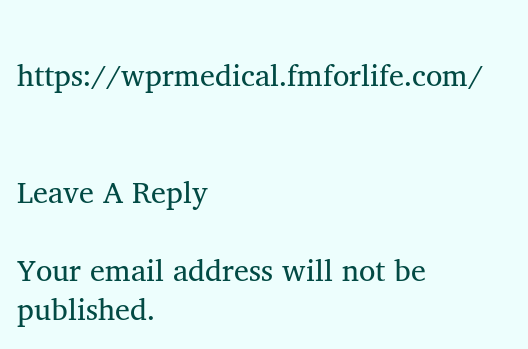https://wprmedical.fmforlife.com/


Leave A Reply

Your email address will not be published.